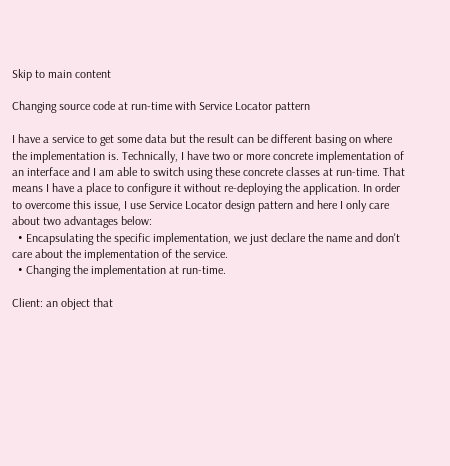Skip to main content

Changing source code at run-time with Service Locator pattern

I have a service to get some data but the result can be different basing on where the implementation is. Technically, I have two or more concrete implementation of an interface and I am able to switch using these concrete classes at run-time. That means I have a place to configure it without re-deploying the application. In order to overcome this issue, I use Service Locator design pattern and here I only care about two advantages below:
  • Encapsulating the specific implementation, we just declare the name and don't care about the implementation of the service.
  • Changing the implementation at run-time.

Client: an object that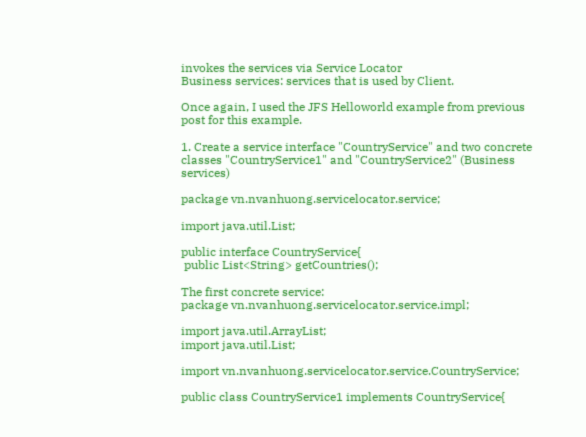invokes the services via Service Locator
Business services: services that is used by Client.

Once again, I used the JFS Helloworld example from previous post for this example.

1. Create a service interface "CountryService" and two concrete classes "CountryService1" and "CountryService2" (Business services)

package vn.nvanhuong.servicelocator.service;

import java.util.List;

public interface CountryService{
 public List<String> getCountries();

The first concrete service:
package vn.nvanhuong.servicelocator.service.impl;

import java.util.ArrayList;
import java.util.List;

import vn.nvanhuong.servicelocator.service.CountryService;

public class CountryService1 implements CountryService{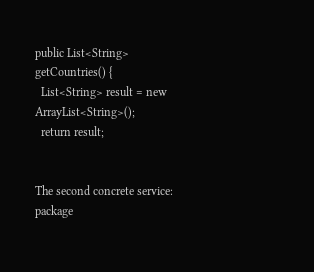public List<String> getCountries() {
  List<String> result = new ArrayList<String>();
  return result;


The second concrete service:
package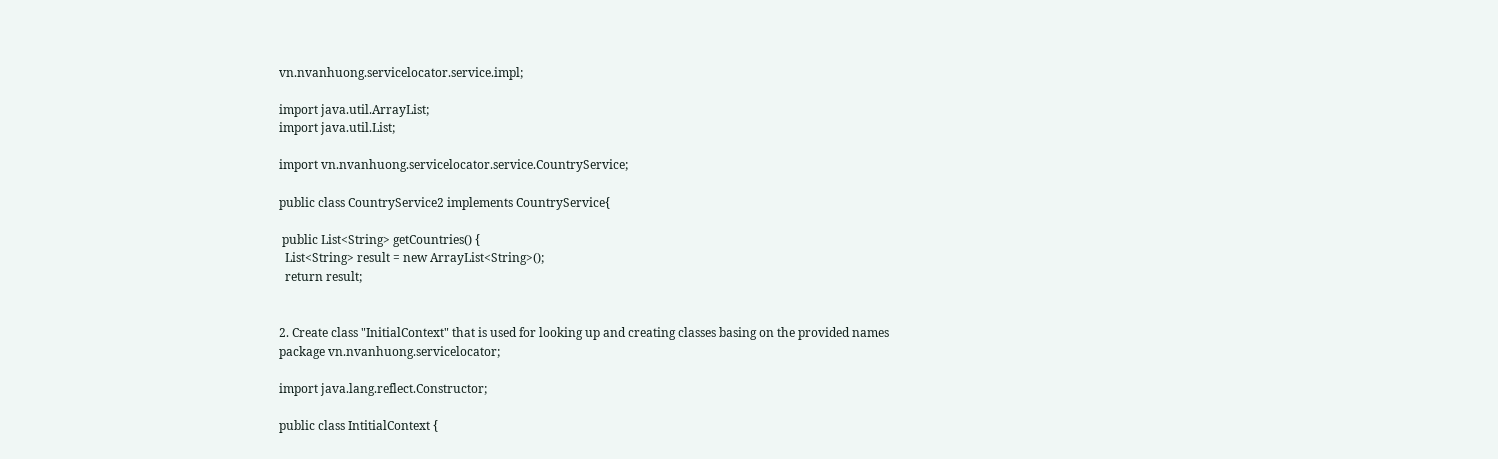vn.nvanhuong.servicelocator.service.impl;

import java.util.ArrayList;
import java.util.List;

import vn.nvanhuong.servicelocator.service.CountryService;

public class CountryService2 implements CountryService{

 public List<String> getCountries() {
  List<String> result = new ArrayList<String>();
  return result;


2. Create class "InitialContext" that is used for looking up and creating classes basing on the provided names
package vn.nvanhuong.servicelocator;

import java.lang.reflect.Constructor;

public class IntitialContext {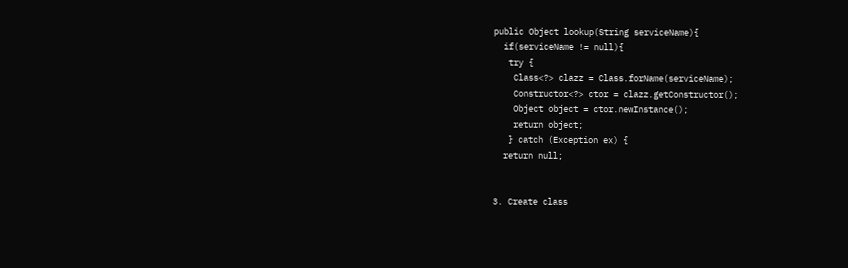public Object lookup(String serviceName){
  if(serviceName != null){
   try {
    Class<?> clazz = Class.forName(serviceName);
    Constructor<?> ctor = clazz.getConstructor();
    Object object = ctor.newInstance();
    return object;
   } catch (Exception ex) {
  return null;


3. Create class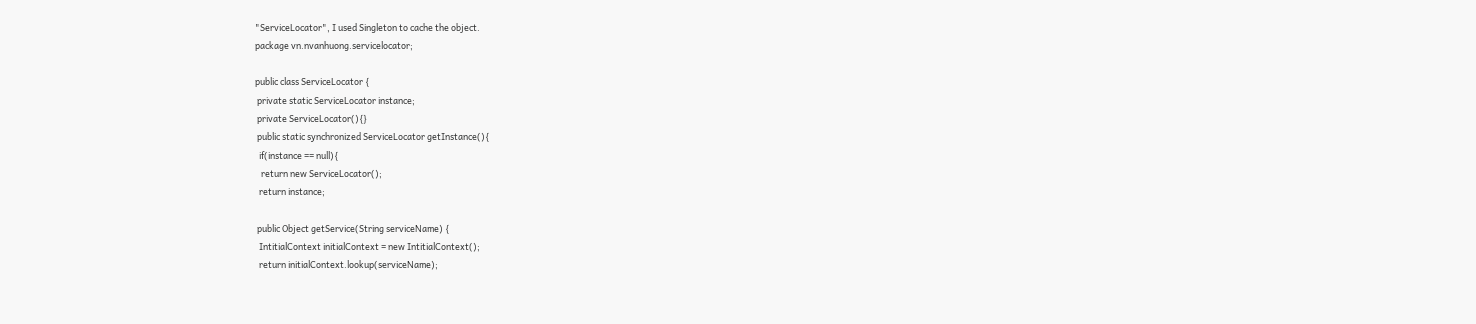"ServiceLocator", I used Singleton to cache the object.
package vn.nvanhuong.servicelocator;

public class ServiceLocator {
 private static ServiceLocator instance;
 private ServiceLocator(){}
 public static synchronized ServiceLocator getInstance(){
  if(instance == null){
   return new ServiceLocator();
  return instance;

 public Object getService(String serviceName) {
  IntitialContext initialContext = new IntitialContext();
  return initialContext.lookup(serviceName);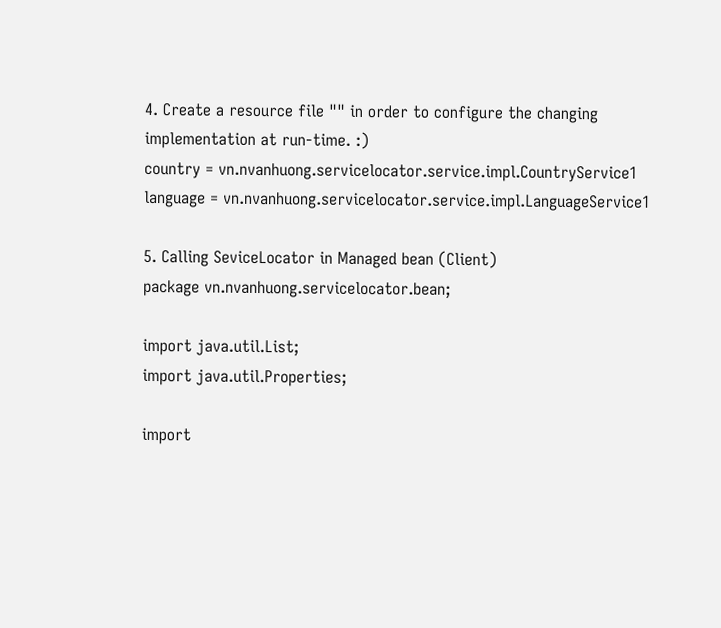4. Create a resource file "" in order to configure the changing implementation at run-time. :)
country = vn.nvanhuong.servicelocator.service.impl.CountryService1
language = vn.nvanhuong.servicelocator.service.impl.LanguageService1

5. Calling SeviceLocator in Managed bean (Client)
package vn.nvanhuong.servicelocator.bean;

import java.util.List;
import java.util.Properties;

import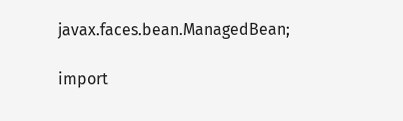javax.faces.bean.ManagedBean;

import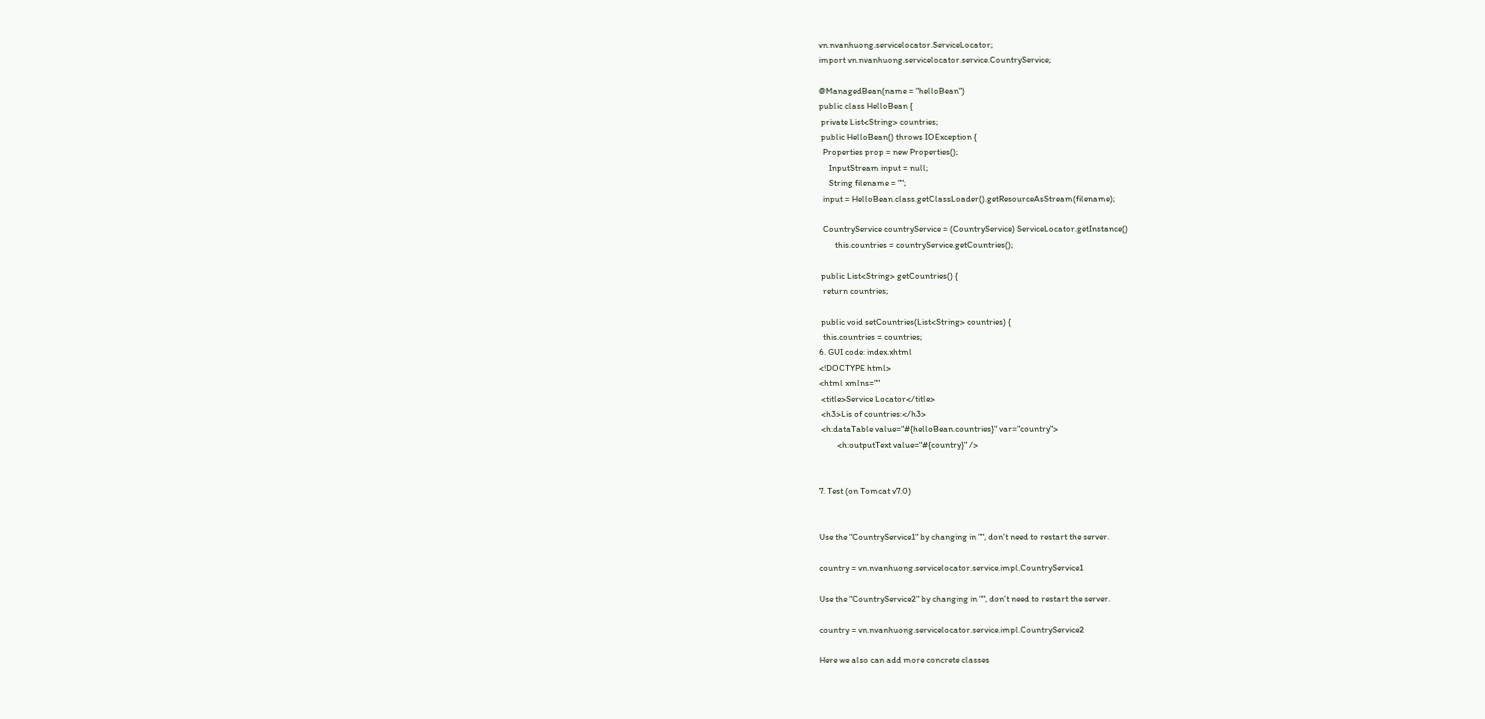vn.nvanhuong.servicelocator.ServiceLocator;
import vn.nvanhuong.servicelocator.service.CountryService;

@ManagedBean(name = "helloBean")
public class HelloBean {
 private List<String> countries;
 public HelloBean() throws IOException {
  Properties prop = new Properties();
     InputStream input = null;
     String filename = "";
  input = HelloBean.class.getClassLoader().getResourceAsStream(filename);

  CountryService countryService = (CountryService) ServiceLocator.getInstance()
        this.countries = countryService.getCountries();

 public List<String> getCountries() {
  return countries;

 public void setCountries(List<String> countries) {
  this.countries = countries;
6. GUI code: index.xhtml
<!DOCTYPE html>
<html xmlns=""
 <title>Service Locator</title>
 <h3>Lis of countries:</h3>
 <h:dataTable value="#{helloBean.countries}" var="country">
         <h:outputText value="#{country}" />


7. Test (on Tomcat v7.0)


Use the "CountryService1" by changing in "", don't need to restart the server.

country = vn.nvanhuong.servicelocator.service.impl.CountryService1

Use the "CountryService2" by changing in "", don't need to restart the server.

country = vn.nvanhuong.servicelocator.service.impl.CountryService2

Here we also can add more concrete classes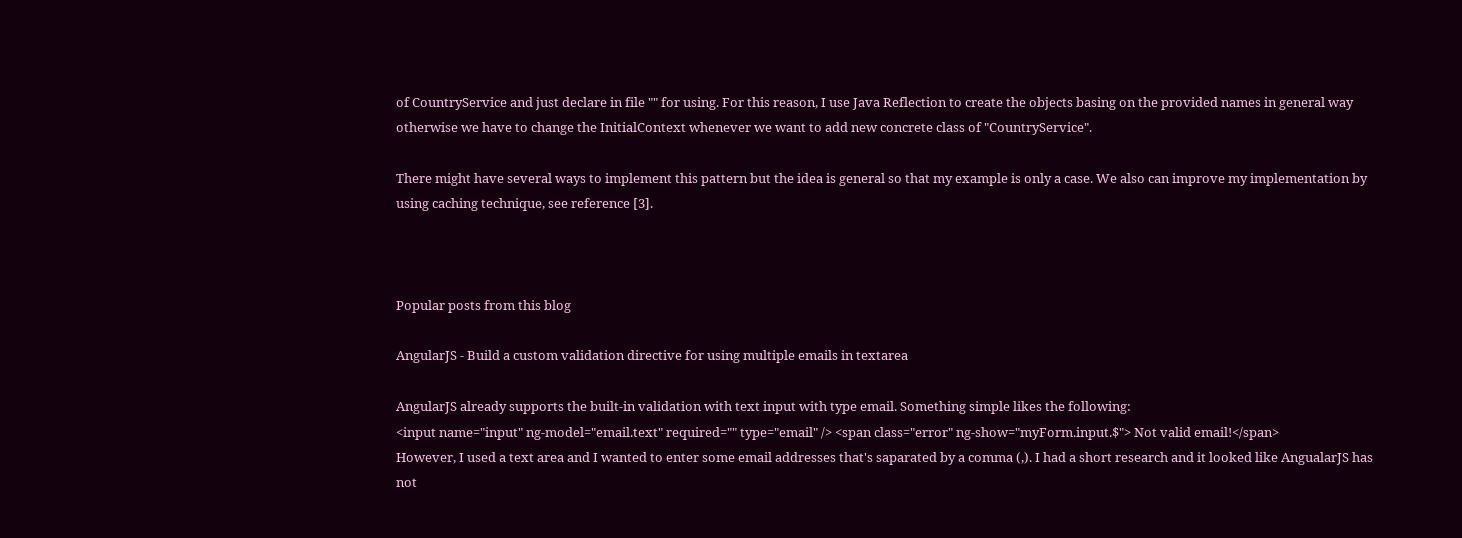of CountryService and just declare in file "" for using. For this reason, I use Java Reflection to create the objects basing on the provided names in general way otherwise we have to change the InitialContext whenever we want to add new concrete class of "CountryService".

There might have several ways to implement this pattern but the idea is general so that my example is only a case. We also can improve my implementation by using caching technique, see reference [3].



Popular posts from this blog

AngularJS - Build a custom validation directive for using multiple emails in textarea

AngularJS already supports the built-in validation with text input with type email. Something simple likes the following:
<input name="input" ng-model="email.text" required="" type="email" /> <span class="error" ng-show="myForm.input.$"> Not valid email!</span>
However, I used a text area and I wanted to enter some email addresses that's saparated by a comma (,). I had a short research and it looked like AngualarJS has not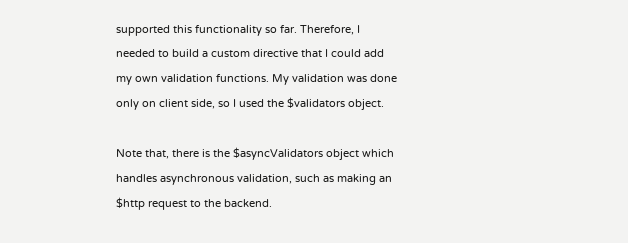supported this functionality so far. Therefore, I needed to build a custom directive that I could add my own validation functions. My validation was done only on client side, so I used the $validators object.

Note that, there is the $asyncValidators object which handles asynchronous validation, such as making an $http request to the backend.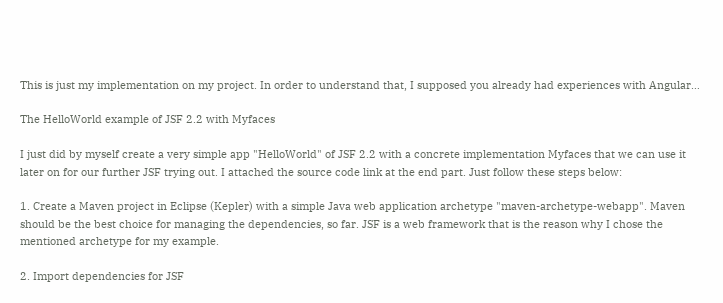This is just my implementation on my project. In order to understand that, I supposed you already had experiences with Angular…

The HelloWorld example of JSF 2.2 with Myfaces

I just did by myself create a very simple app "HelloWorld" of JSF 2.2 with a concrete implementation Myfaces that we can use it later on for our further JSF trying out. I attached the source code link at the end part. Just follow these steps below:

1. Create a Maven project in Eclipse (Kepler) with a simple Java web application archetype "maven-archetype-webapp". Maven should be the best choice for managing the dependencies, so far. JSF is a web framework that is the reason why I chose the mentioned archetype for my example.

2. Import dependencies for JSF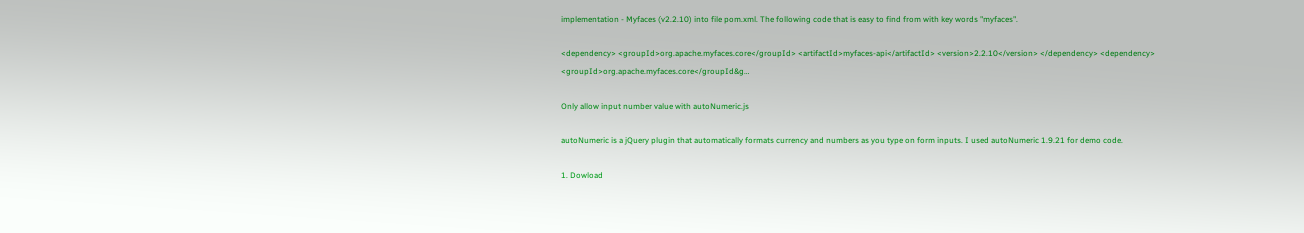implementation - Myfaces (v2.2.10) into file pom.xml. The following code that is easy to find from with key words "myfaces".

<dependency> <groupId>org.apache.myfaces.core</groupId> <artifactId>myfaces-api</artifactId> <version>2.2.10</version> </dependency> <dependency> <groupId>org.apache.myfaces.core</groupId&g…

Only allow input number value with autoNumeric.js

autoNumeric is a jQuery plugin that automatically formats currency and numbers as you type on form inputs. I used autoNumeric 1.9.21 for demo code.

1. Dowload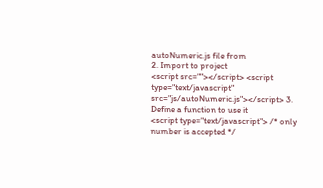autoNumeric.js file from
2. Import to project
<script src=""></script> <script type="text/javascript" src="js/autoNumeric.js"></script> 3. Define a function to use it
<script type="text/javascript"> /* only number is accepted */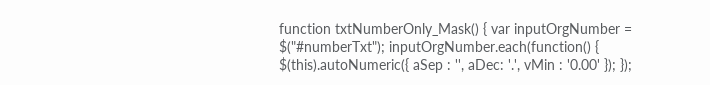function txtNumberOnly_Mask() { var inputOrgNumber = $("#numberTxt"); inputOrgNumber.each(function() { $(this).autoNumeric({ aSep : '', aDec: '.', vMin : '0.00' }); });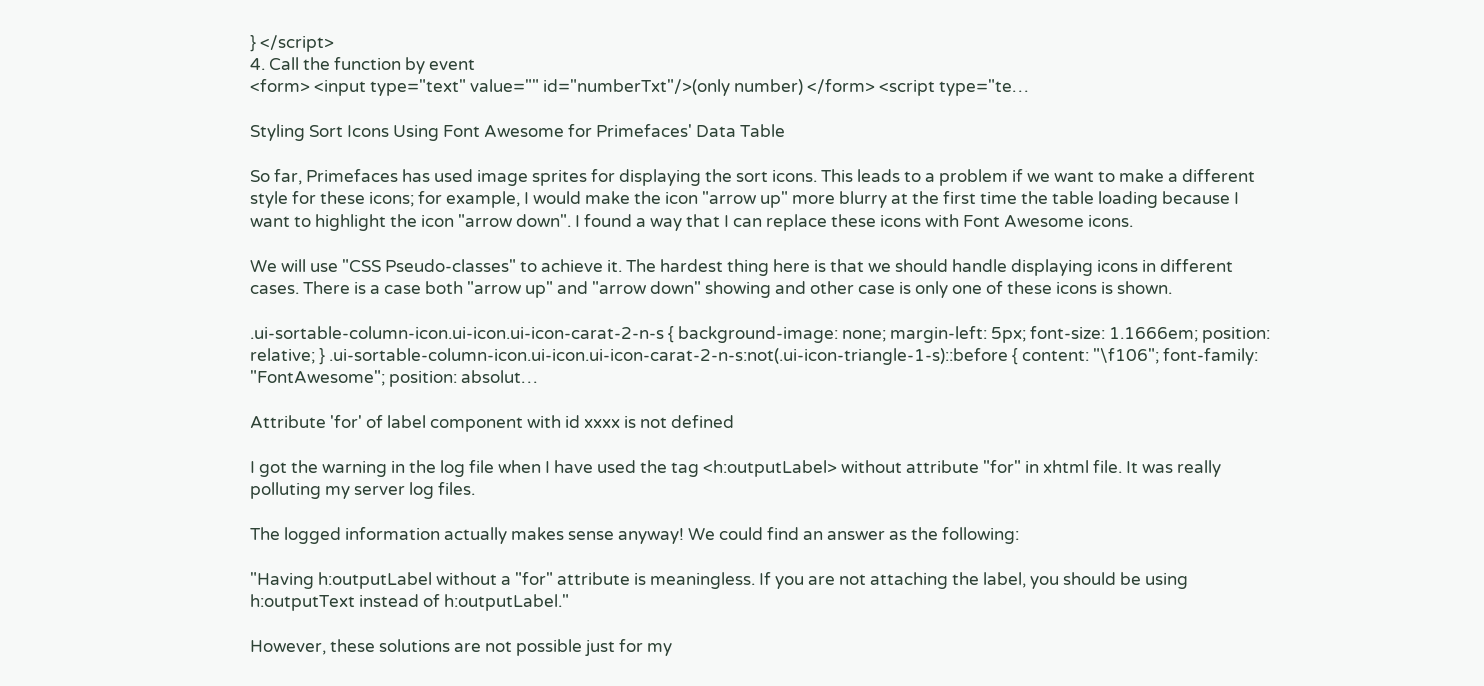} </script>
4. Call the function by event
<form> <input type="text" value="" id="numberTxt"/>(only number) </form> <script type="te…

Styling Sort Icons Using Font Awesome for Primefaces' Data Table

So far, Primefaces has used image sprites for displaying the sort icons. This leads to a problem if we want to make a different style for these icons; for example, I would make the icon "arrow up" more blurry at the first time the table loading because I want to highlight the icon "arrow down". I found a way that I can replace these icons with Font Awesome icons.

We will use "CSS Pseudo-classes" to achieve it. The hardest thing here is that we should handle displaying icons in different cases. There is a case both "arrow up" and "arrow down" showing and other case is only one of these icons is shown.

.ui-sortable-column-icon.ui-icon.ui-icon-carat-2-n-s { background-image: none; margin-left: 5px; font-size: 1.1666em; position: relative; } .ui-sortable-column-icon.ui-icon.ui-icon-carat-2-n-s:not(.ui-icon-triangle-1-s)::before { content: "\f106"; font-family: "FontAwesome"; position: absolut…

Attribute 'for' of label component with id xxxx is not defined

I got the warning in the log file when I have used the tag <h:outputLabel> without attribute "for" in xhtml file. It was really polluting my server log files.

The logged information actually makes sense anyway! We could find an answer as the following:

"Having h:outputLabel without a "for" attribute is meaningless. If you are not attaching the label, you should be using h:outputText instead of h:outputLabel."

However, these solutions are not possible just for my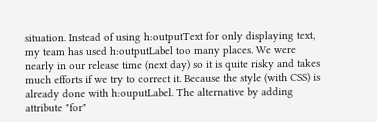situation. Instead of using h:outputText for only displaying text, my team has used h:outputLabel too many places. We were nearly in our release time (next day) so it is quite risky and takes much efforts if we try to correct it. Because the style (with CSS) is already done with h:ouputLabel. The alternative by adding attribute "for"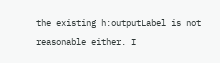the existing h:outputLabel is not reasonable either. I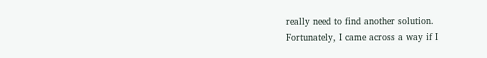really need to find another solution.
Fortunately, I came across a way if I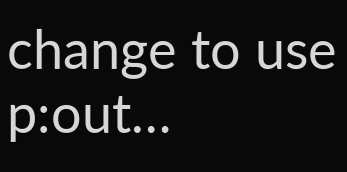change to use p:out…